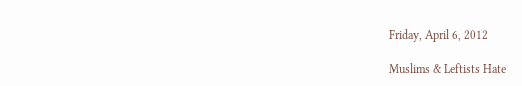Friday, April 6, 2012

Muslims & Leftists Hate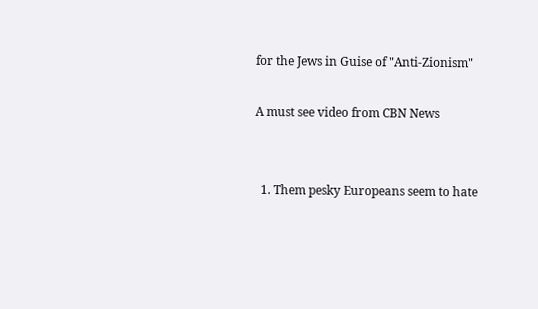for the Jews in Guise of "Anti-Zionism"

A must see video from CBN News


  1. Them pesky Europeans seem to hate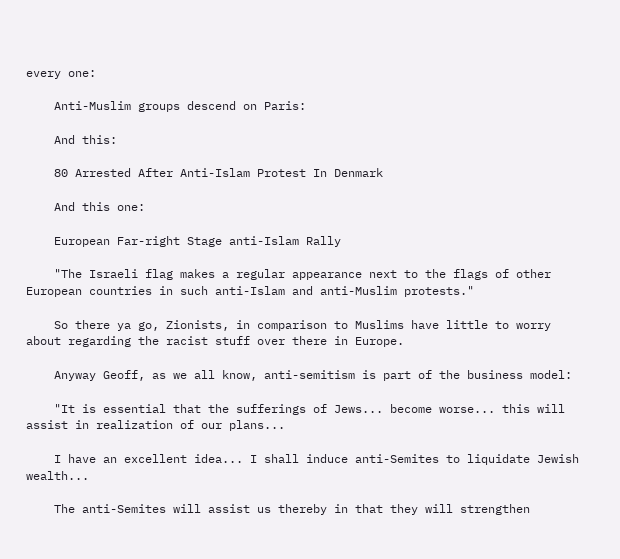every one:

    Anti-Muslim groups descend on Paris:

    And this:

    80 Arrested After Anti-Islam Protest In Denmark

    And this one:

    European Far-right Stage anti-Islam Rally

    "The Israeli flag makes a regular appearance next to the flags of other European countries in such anti-Islam and anti-Muslim protests."

    So there ya go, Zionists, in comparison to Muslims have little to worry about regarding the racist stuff over there in Europe.

    Anyway Geoff, as we all know, anti-semitism is part of the business model:

    "It is essential that the sufferings of Jews... become worse... this will assist in realization of our plans...

    I have an excellent idea... I shall induce anti-Semites to liquidate Jewish wealth...

    The anti-Semites will assist us thereby in that they will strengthen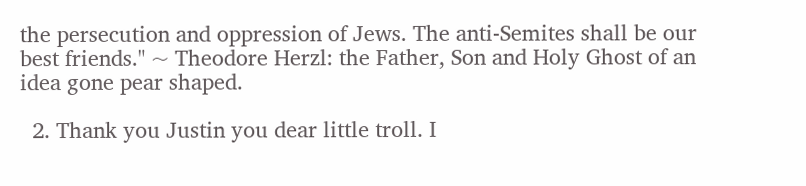the persecution and oppression of Jews. The anti-Semites shall be our best friends." ~ Theodore Herzl: the Father, Son and Holy Ghost of an idea gone pear shaped.

  2. Thank you Justin you dear little troll. I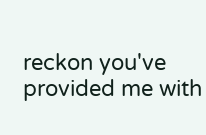reckon you've provided me with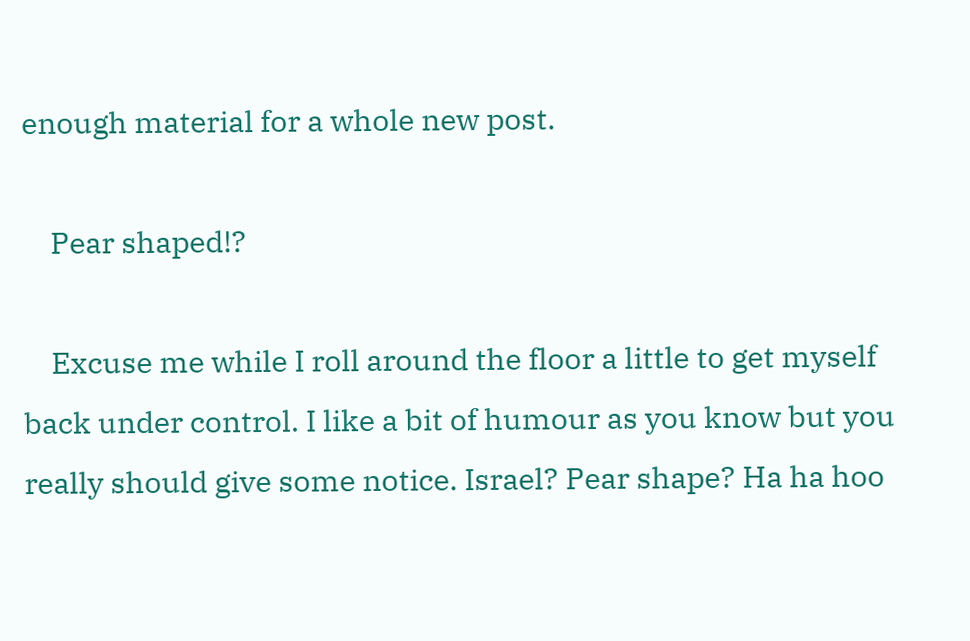enough material for a whole new post.

    Pear shaped!?

    Excuse me while I roll around the floor a little to get myself back under control. I like a bit of humour as you know but you really should give some notice. Israel? Pear shape? Ha ha hoo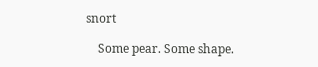snort

    Some pear. Some shape.